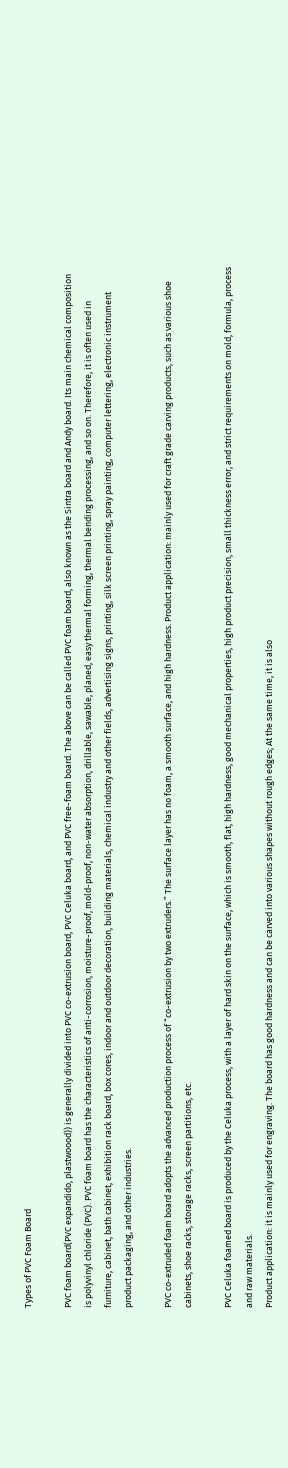Types of PVC Foam Board

PVC foam board(PVC expandido, plastwoood)) is generally divided into PVC co-extrusion board, PVC Celuka board, and PVC free-foam board. The above can be called PVC foam board, also known as the Sintra board and Andy board. Its main chemical composition is polyvinyl chloride (PVC). PVC foam board has the characteristics of anti-corrosion, moisture-proof, mold-proof, non-water absorption, drillable, sawable, planed, easy thermal forming, thermal bending processing, and so on. Therefore, it is often used in furniture, cabinet, bath cabinet, exhibition rack board, box cores, indoor and outdoor decoration, building materials, chemical industry and other fields, advertising signs, printing, silk screen printing, spray painting, computer lettering, electronic instrument product packaging, and other industries.

PVC co-extruded foam board adopts the advanced production process of “co-extrusion by two extruders.” The surface layer has no foam, a smooth surface, and high hardness. Product application: mainly used for craft grade carving products, such as various shoe cabinets, shoe racks, storage racks, screen partitions, etc.

PVC Celuka foamed board is produced by the Celuka process, with a layer of hard skin on the surface, which is smooth, flat, high hardness, good mechanical properties, high product precision, small thickness error, and strict requirements on mold, formula, process and raw materials.
Product application: it is mainly used for engraving. The board has good hardness and can be carved into various shapes without rough edges; At the same time, it is also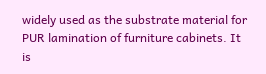widely used as the substrate material for PUR lamination of furniture cabinets. It is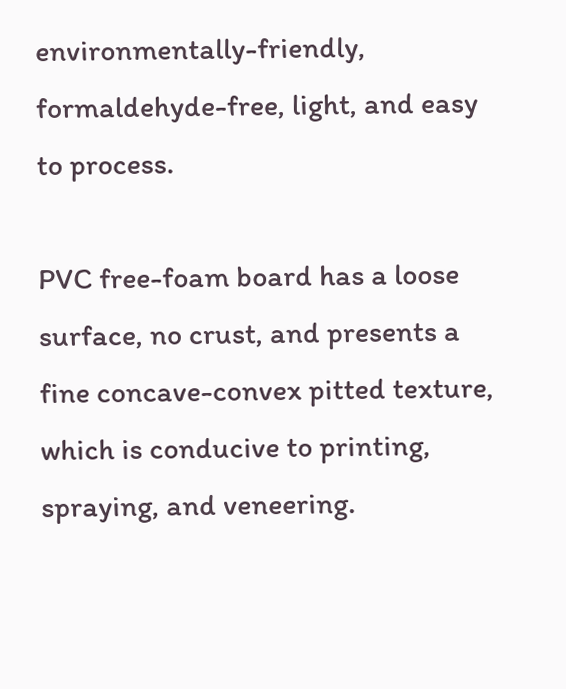environmentally-friendly, formaldehyde-free, light, and easy to process.

PVC free-foam board has a loose surface, no crust, and presents a fine concave-convex pitted texture, which is conducive to printing, spraying, and veneering.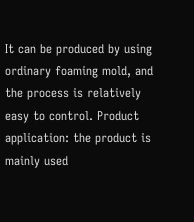It can be produced by using ordinary foaming mold, and the process is relatively easy to control. Product application: the product is mainly used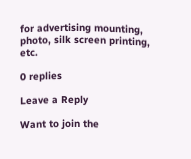for advertising mounting, photo, silk screen printing, etc.

0 replies

Leave a Reply

Want to join the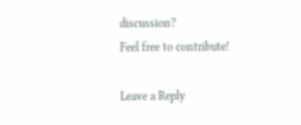discussion?
Feel free to contribute!

Leave a Reply